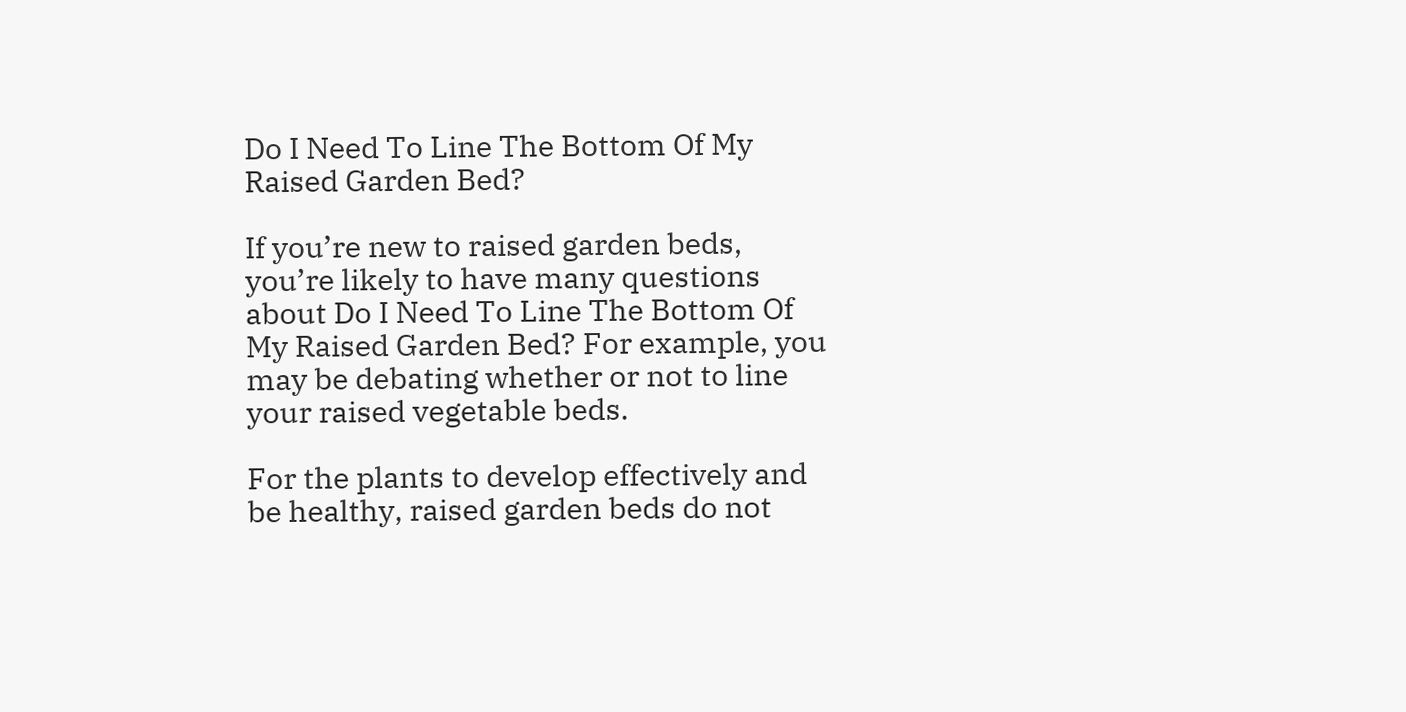Do I Need To Line The Bottom Of My Raised Garden Bed?

If you’re new to raised garden beds, you’re likely to have many questions about Do I Need To Line The Bottom Of My Raised Garden Bed? For example, you may be debating whether or not to line your raised vegetable beds.

For the plants to develop effectively and be healthy, raised garden beds do not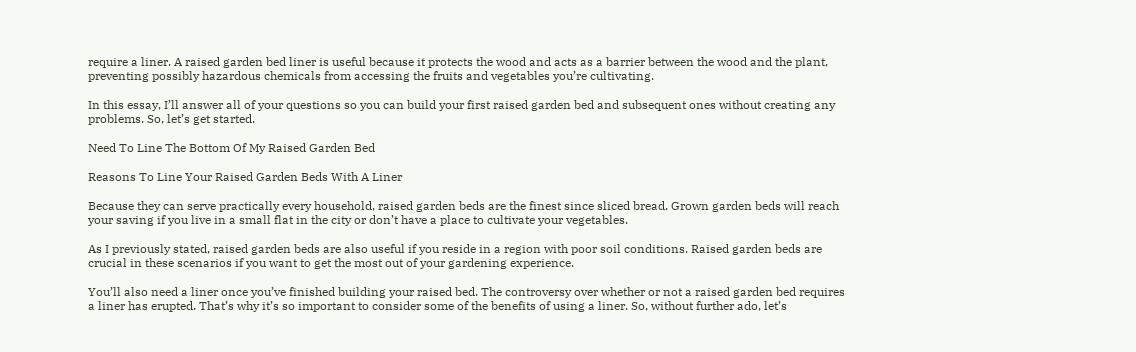require a liner. A raised garden bed liner is useful because it protects the wood and acts as a barrier between the wood and the plant, preventing possibly hazardous chemicals from accessing the fruits and vegetables you’re cultivating.

In this essay, I’ll answer all of your questions so you can build your first raised garden bed and subsequent ones without creating any problems. So, let’s get started.

Need To Line The Bottom Of My Raised Garden Bed

Reasons To Line Your Raised Garden Beds With A Liner

Because they can serve practically every household, raised garden beds are the finest since sliced bread. Grown garden beds will reach your saving if you live in a small flat in the city or don’t have a place to cultivate your vegetables.

As I previously stated, raised garden beds are also useful if you reside in a region with poor soil conditions. Raised garden beds are crucial in these scenarios if you want to get the most out of your gardening experience.

You’ll also need a liner once you’ve finished building your raised bed. The controversy over whether or not a raised garden bed requires a liner has erupted. That’s why it’s so important to consider some of the benefits of using a liner. So, without further ado, let’s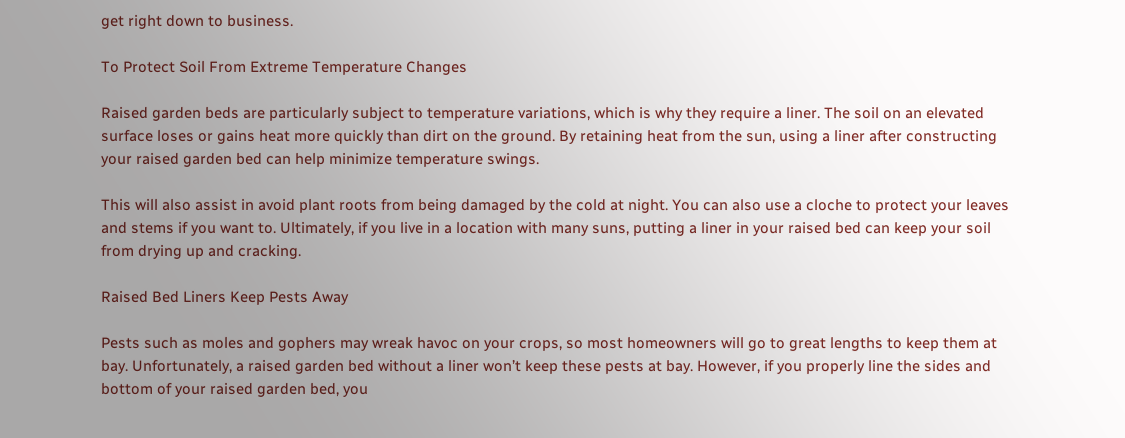get right down to business.

To Protect Soil From Extreme Temperature Changes

Raised garden beds are particularly subject to temperature variations, which is why they require a liner. The soil on an elevated surface loses or gains heat more quickly than dirt on the ground. By retaining heat from the sun, using a liner after constructing your raised garden bed can help minimize temperature swings.

This will also assist in avoid plant roots from being damaged by the cold at night. You can also use a cloche to protect your leaves and stems if you want to. Ultimately, if you live in a location with many suns, putting a liner in your raised bed can keep your soil from drying up and cracking.

Raised Bed Liners Keep Pests Away

Pests such as moles and gophers may wreak havoc on your crops, so most homeowners will go to great lengths to keep them at bay. Unfortunately, a raised garden bed without a liner won’t keep these pests at bay. However, if you properly line the sides and bottom of your raised garden bed, you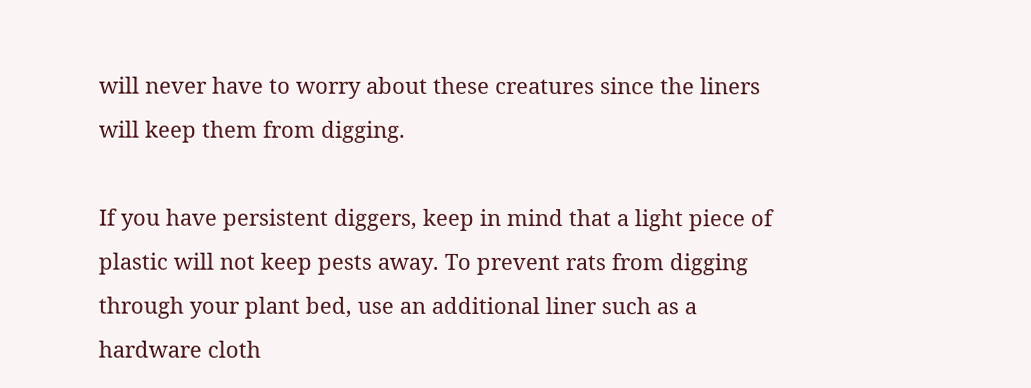will never have to worry about these creatures since the liners will keep them from digging.

If you have persistent diggers, keep in mind that a light piece of plastic will not keep pests away. To prevent rats from digging through your plant bed, use an additional liner such as a hardware cloth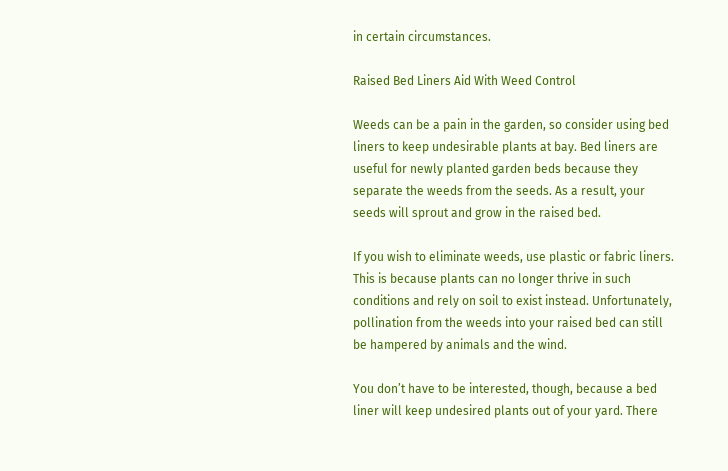in certain circumstances.

Raised Bed Liners Aid With Weed Control

Weeds can be a pain in the garden, so consider using bed liners to keep undesirable plants at bay. Bed liners are useful for newly planted garden beds because they separate the weeds from the seeds. As a result, your seeds will sprout and grow in the raised bed.

If you wish to eliminate weeds, use plastic or fabric liners. This is because plants can no longer thrive in such conditions and rely on soil to exist instead. Unfortunately, pollination from the weeds into your raised bed can still be hampered by animals and the wind.

You don’t have to be interested, though, because a bed liner will keep undesired plants out of your yard. There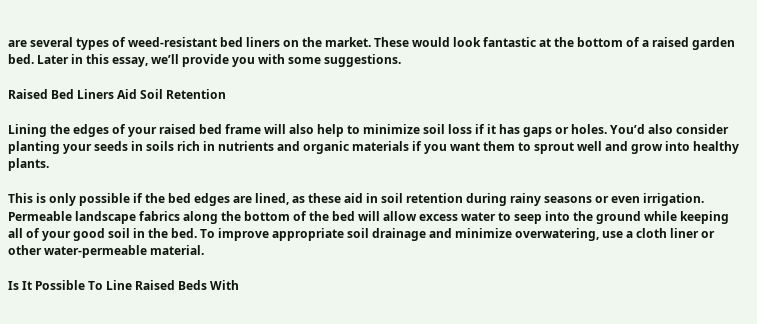are several types of weed-resistant bed liners on the market. These would look fantastic at the bottom of a raised garden bed. Later in this essay, we’ll provide you with some suggestions.

Raised Bed Liners Aid Soil Retention

Lining the edges of your raised bed frame will also help to minimize soil loss if it has gaps or holes. You’d also consider planting your seeds in soils rich in nutrients and organic materials if you want them to sprout well and grow into healthy plants.

This is only possible if the bed edges are lined, as these aid in soil retention during rainy seasons or even irrigation. Permeable landscape fabrics along the bottom of the bed will allow excess water to seep into the ground while keeping all of your good soil in the bed. To improve appropriate soil drainage and minimize overwatering, use a cloth liner or other water-permeable material.

Is It Possible To Line Raised Beds With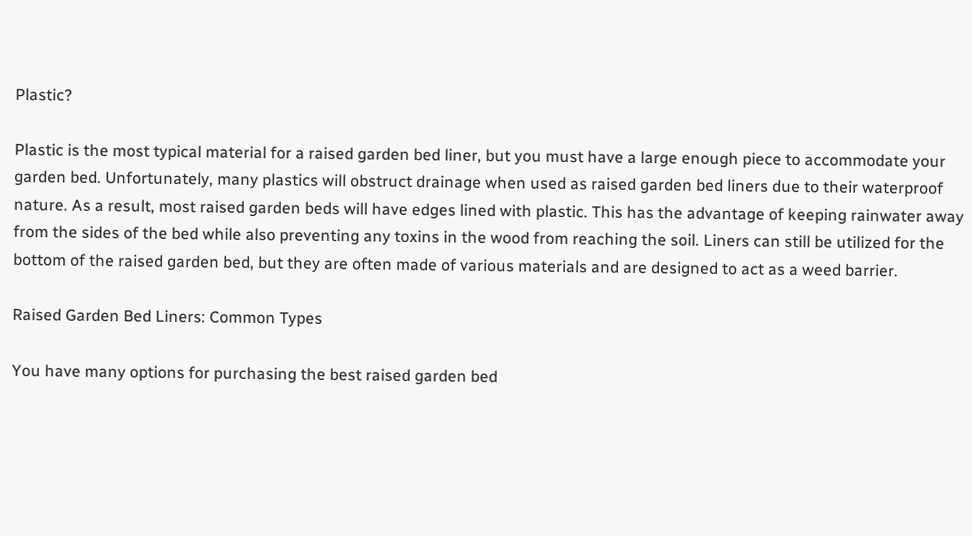Plastic?

Plastic is the most typical material for a raised garden bed liner, but you must have a large enough piece to accommodate your garden bed. Unfortunately, many plastics will obstruct drainage when used as raised garden bed liners due to their waterproof nature. As a result, most raised garden beds will have edges lined with plastic. This has the advantage of keeping rainwater away from the sides of the bed while also preventing any toxins in the wood from reaching the soil. Liners can still be utilized for the bottom of the raised garden bed, but they are often made of various materials and are designed to act as a weed barrier.

Raised Garden Bed Liners: Common Types

You have many options for purchasing the best raised garden bed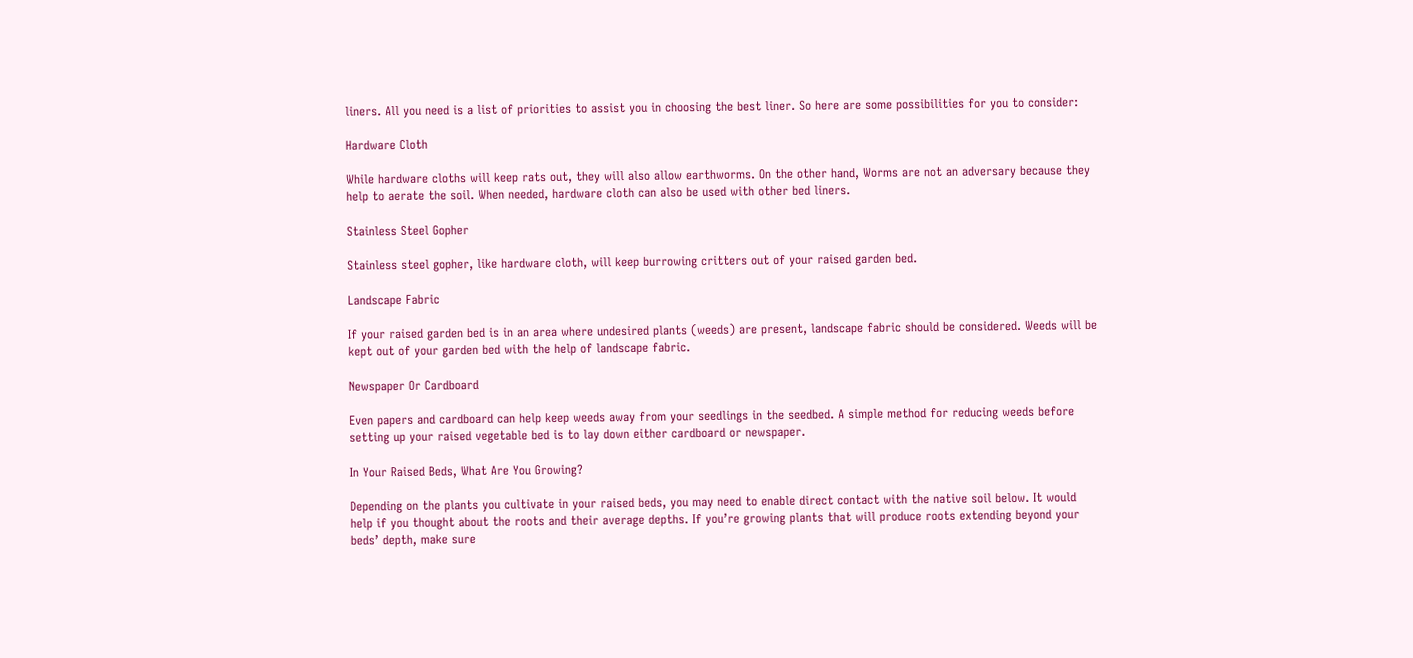liners. All you need is a list of priorities to assist you in choosing the best liner. So here are some possibilities for you to consider:

Hardware Cloth

While hardware cloths will keep rats out, they will also allow earthworms. On the other hand, Worms are not an adversary because they help to aerate the soil. When needed, hardware cloth can also be used with other bed liners.

Stainless Steel Gopher

Stainless steel gopher, like hardware cloth, will keep burrowing critters out of your raised garden bed.

Landscape Fabric

If your raised garden bed is in an area where undesired plants (weeds) are present, landscape fabric should be considered. Weeds will be kept out of your garden bed with the help of landscape fabric.

Newspaper Or Cardboard

Even papers and cardboard can help keep weeds away from your seedlings in the seedbed. A simple method for reducing weeds before setting up your raised vegetable bed is to lay down either cardboard or newspaper.

In Your Raised Beds, What Are You Growing?

Depending on the plants you cultivate in your raised beds, you may need to enable direct contact with the native soil below. It would help if you thought about the roots and their average depths. If you’re growing plants that will produce roots extending beyond your beds’ depth, make sure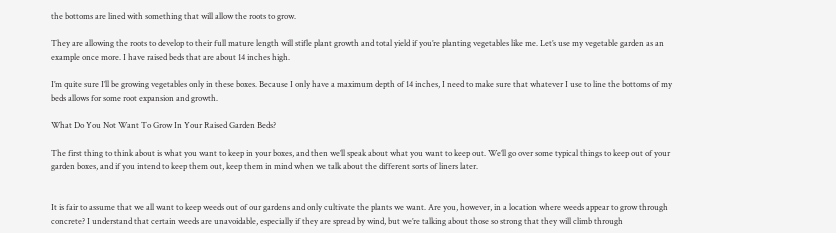the bottoms are lined with something that will allow the roots to grow.

They are allowing the roots to develop to their full mature length will stifle plant growth and total yield if you’re planting vegetables like me. Let’s use my vegetable garden as an example once more. I have raised beds that are about 14 inches high.

I’m quite sure I’ll be growing vegetables only in these boxes. Because I only have a maximum depth of 14 inches, I need to make sure that whatever I use to line the bottoms of my beds allows for some root expansion and growth.

What Do You Not Want To Grow In Your Raised Garden Beds?

The first thing to think about is what you want to keep in your boxes, and then we’ll speak about what you want to keep out. We’ll go over some typical things to keep out of your garden boxes, and if you intend to keep them out, keep them in mind when we talk about the different sorts of liners later.


It is fair to assume that we all want to keep weeds out of our gardens and only cultivate the plants we want. Are you, however, in a location where weeds appear to grow through concrete? I understand that certain weeds are unavoidable, especially if they are spread by wind, but we’re talking about those so strong that they will climb through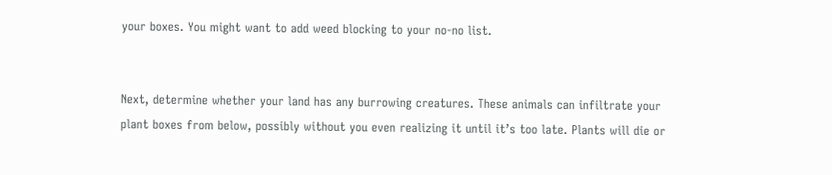your boxes. You might want to add weed blocking to your no-no list.


Next, determine whether your land has any burrowing creatures. These animals can infiltrate your plant boxes from below, possibly without you even realizing it until it’s too late. Plants will die or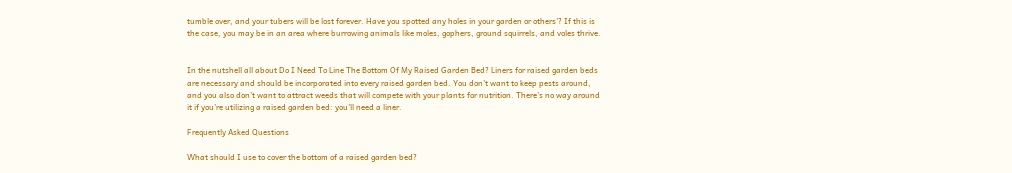tumble over, and your tubers will be lost forever. Have you spotted any holes in your garden or others’? If this is the case, you may be in an area where burrowing animals like moles, gophers, ground squirrels, and voles thrive.


In the nutshell all about Do I Need To Line The Bottom Of My Raised Garden Bed? Liners for raised garden beds are necessary and should be incorporated into every raised garden bed. You don’t want to keep pests around, and you also don’t want to attract weeds that will compete with your plants for nutrition. There’s no way around it if you’re utilizing a raised garden bed: you’ll need a liner.

Frequently Asked Questions

What should I use to cover the bottom of a raised garden bed?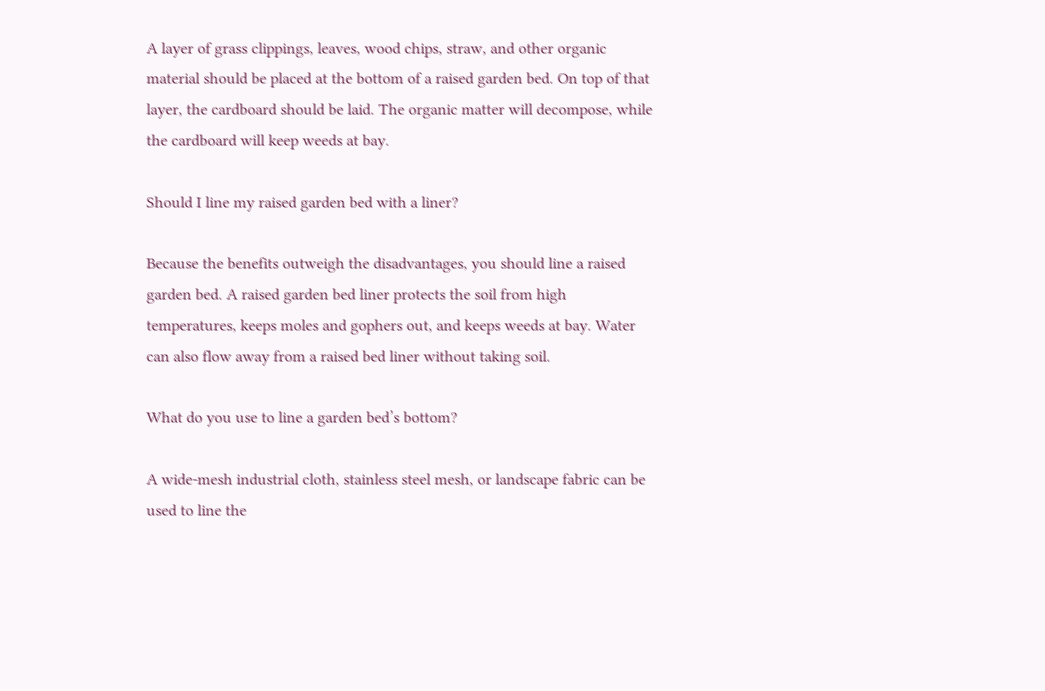A layer of grass clippings, leaves, wood chips, straw, and other organic material should be placed at the bottom of a raised garden bed. On top of that layer, the cardboard should be laid. The organic matter will decompose, while the cardboard will keep weeds at bay.

Should I line my raised garden bed with a liner?

Because the benefits outweigh the disadvantages, you should line a raised garden bed. A raised garden bed liner protects the soil from high temperatures, keeps moles and gophers out, and keeps weeds at bay. Water can also flow away from a raised bed liner without taking soil.

What do you use to line a garden bed’s bottom?

A wide-mesh industrial cloth, stainless steel mesh, or landscape fabric can be used to line the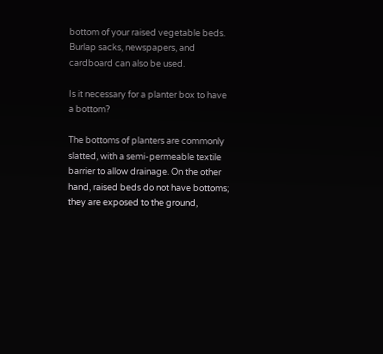bottom of your raised vegetable beds. Burlap sacks, newspapers, and cardboard can also be used.

Is it necessary for a planter box to have a bottom?

The bottoms of planters are commonly slatted, with a semi-permeable textile barrier to allow drainage. On the other hand, raised beds do not have bottoms; they are exposed to the ground,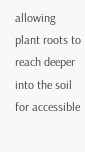allowing plant roots to reach deeper into the soil for accessible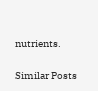nutrients.

Similar Posts